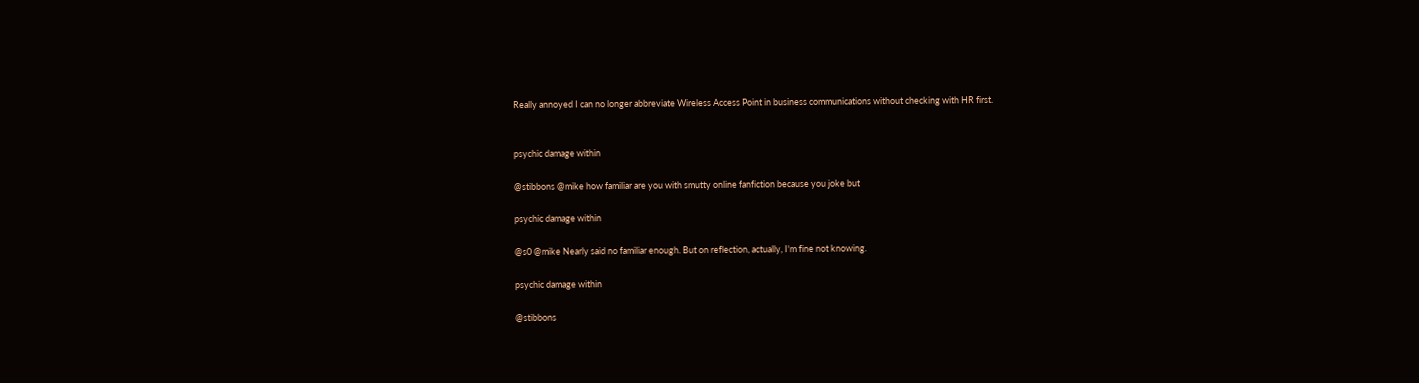Really annoyed I can no longer abbreviate Wireless Access Point in business communications without checking with HR first.


psychic damage within

@stibbons @mike how familiar are you with smutty online fanfiction because you joke but

psychic damage within

@s0 @mike Nearly said no familiar enough. But on reflection, actually, I'm fine not knowing.

psychic damage within

@stibbons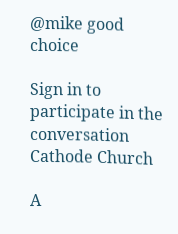@mike good choice

Sign in to participate in the conversation
Cathode Church

A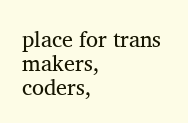place for trans makers, coders,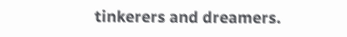tinkerers and dreamers.